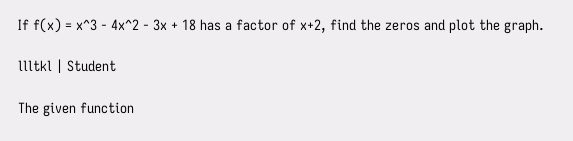If f(x) = x^3 - 4x^2 - 3x + 18 has a factor of x+2, find the zeros and plot the graph.

llltkl | Student

The given function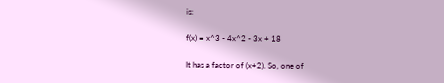is:

f(x) = x^3 - 4x^2 - 3x + 18

It has a factor of (x+2). So, one of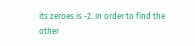its zeroes is -2. In order to find the other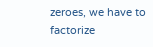zeroes, we have to factorize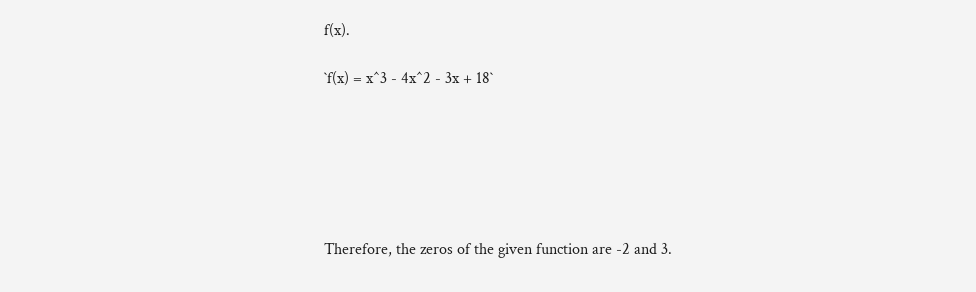f(x).

`f(x) = x^3 - 4x^2 - 3x + 18`






Therefore, the zeros of the given function are -2 and 3.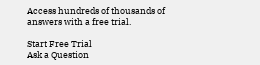Access hundreds of thousands of answers with a free trial.

Start Free Trial
Ask a Question